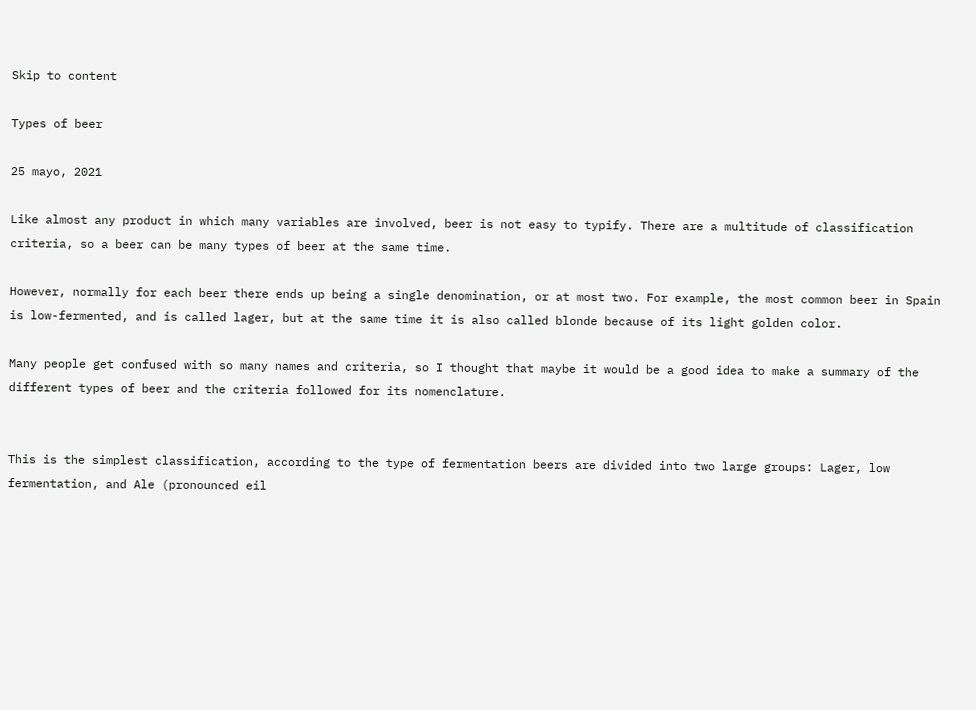Skip to content

Types of beer

25 mayo, 2021

Like almost any product in which many variables are involved, beer is not easy to typify. There are a multitude of classification criteria, so a beer can be many types of beer at the same time.

However, normally for each beer there ends up being a single denomination, or at most two. For example, the most common beer in Spain is low-fermented, and is called lager, but at the same time it is also called blonde because of its light golden color.

Many people get confused with so many names and criteria, so I thought that maybe it would be a good idea to make a summary of the different types of beer and the criteria followed for its nomenclature.


This is the simplest classification, according to the type of fermentation beers are divided into two large groups: Lager, low fermentation, and Ale (pronounced eil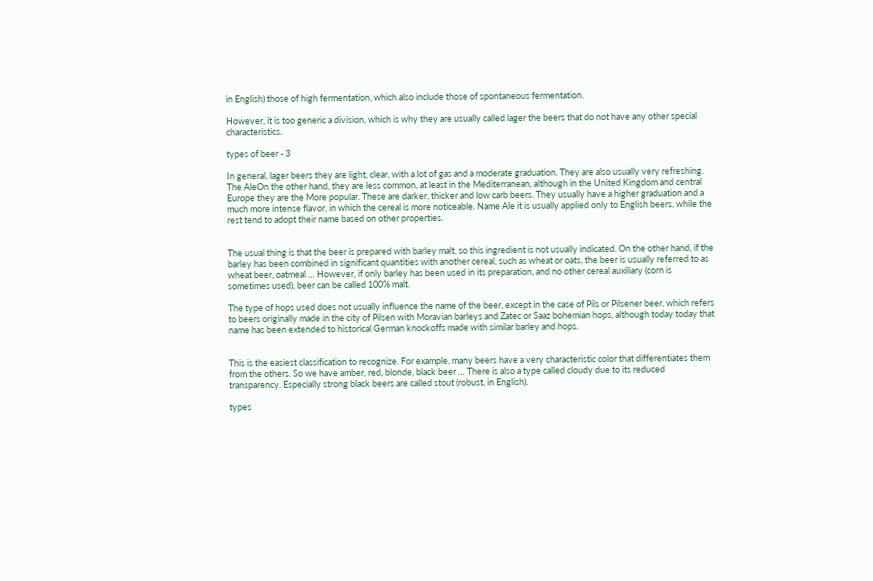in English) those of high fermentation, which also include those of spontaneous fermentation.

However, it is too generic a division, which is why they are usually called lager the beers that do not have any other special characteristics.

types of beer - 3

In general, lager beers they are light, clear, with a lot of gas and a moderate graduation. They are also usually very refreshing. The AleOn the other hand, they are less common, at least in the Mediterranean, although in the United Kingdom and central Europe they are the More popular. These are darker, thicker and low carb beers. They usually have a higher graduation and a much more intense flavor, in which the cereal is more noticeable. Name Ale it is usually applied only to English beers, while the rest tend to adopt their name based on other properties.


The usual thing is that the beer is prepared with barley malt, so this ingredient is not usually indicated. On the other hand, if the barley has been combined in significant quantities with another cereal, such as wheat or oats, the beer is usually referred to as wheat beer, oatmeal … However, if only barley has been used in its preparation, and no other cereal auxiliary (corn is sometimes used), beer can be called 100% malt.

The type of hops used does not usually influence the name of the beer, except in the case of Pils or Pilsener beer, which refers to beers originally made in the city of Pilsen with Moravian barleys and Zatec or Saaz bohemian hops, although today today that name has been extended to historical German knockoffs made with similar barley and hops.


This is the easiest classification to recognize. For example, many beers have a very characteristic color that differentiates them from the others. So we have amber, red, blonde, black beer … There is also a type called cloudy due to its reduced transparency. Especially strong black beers are called stout (robust, in English).

types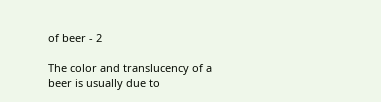of beer - 2

The color and translucency of a beer is usually due to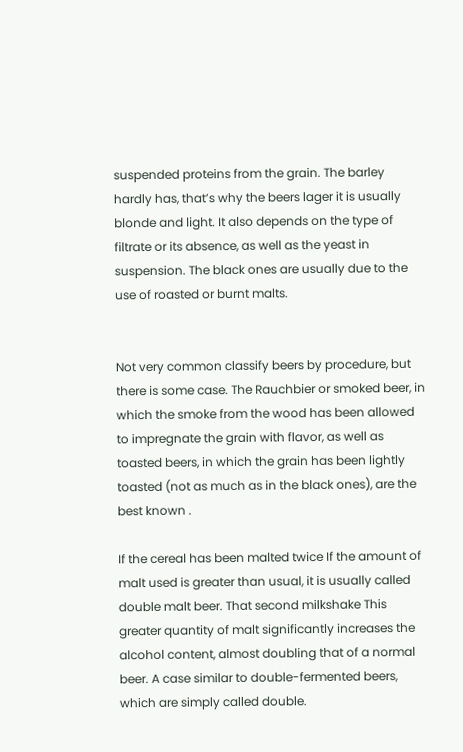suspended proteins from the grain. The barley hardly has, that’s why the beers lager it is usually blonde and light. It also depends on the type of filtrate or its absence, as well as the yeast in suspension. The black ones are usually due to the use of roasted or burnt malts.


Not very common classify beers by procedure, but there is some case. The Rauchbier or smoked beer, in which the smoke from the wood has been allowed to impregnate the grain with flavor, as well as toasted beers, in which the grain has been lightly toasted (not as much as in the black ones), are the best known .

If the cereal has been malted twice If the amount of malt used is greater than usual, it is usually called double malt beer. That second milkshake This greater quantity of malt significantly increases the alcohol content, almost doubling that of a normal beer. A case similar to double-fermented beers, which are simply called double.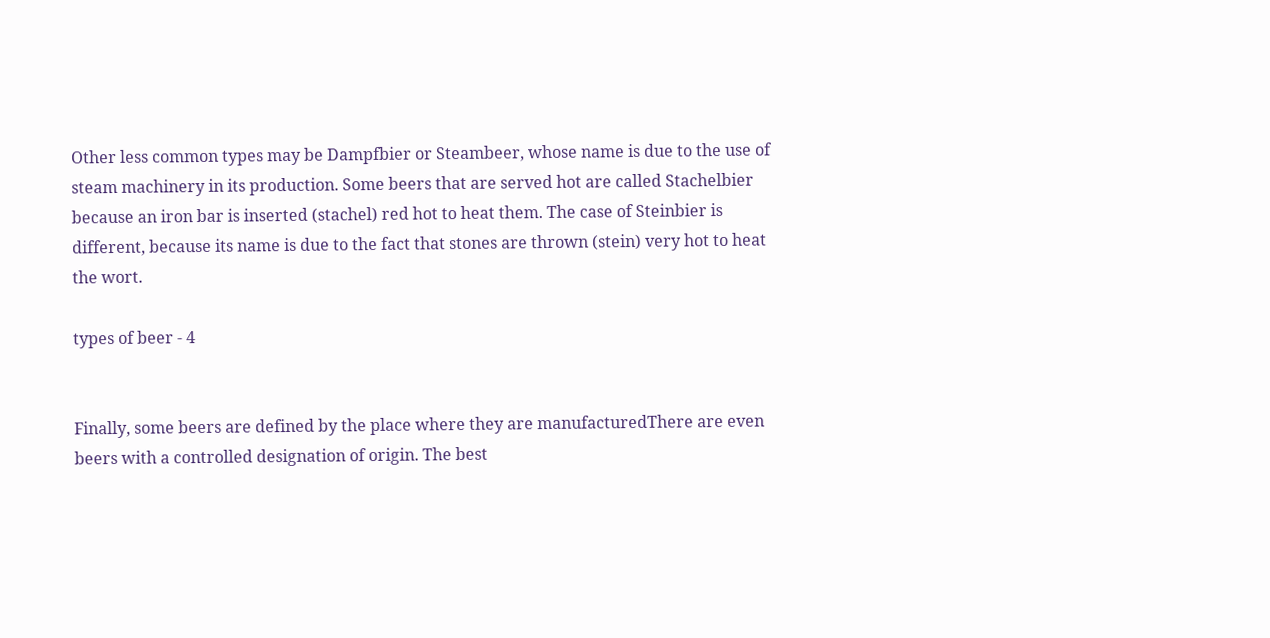Other less common types may be Dampfbier or Steambeer, whose name is due to the use of steam machinery in its production. Some beers that are served hot are called Stachelbier because an iron bar is inserted (stachel) red hot to heat them. The case of Steinbier is different, because its name is due to the fact that stones are thrown (stein) very hot to heat the wort.

types of beer - 4


Finally, some beers are defined by the place where they are manufacturedThere are even beers with a controlled designation of origin. The best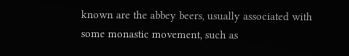known are the abbey beers, usually associated with some monastic movement, such as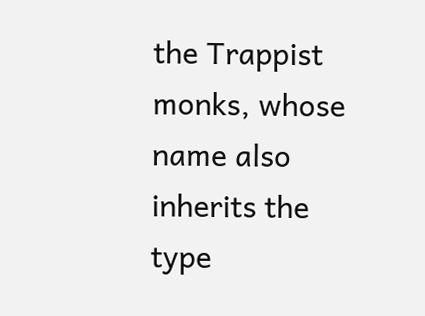the Trappist monks, whose name also inherits the type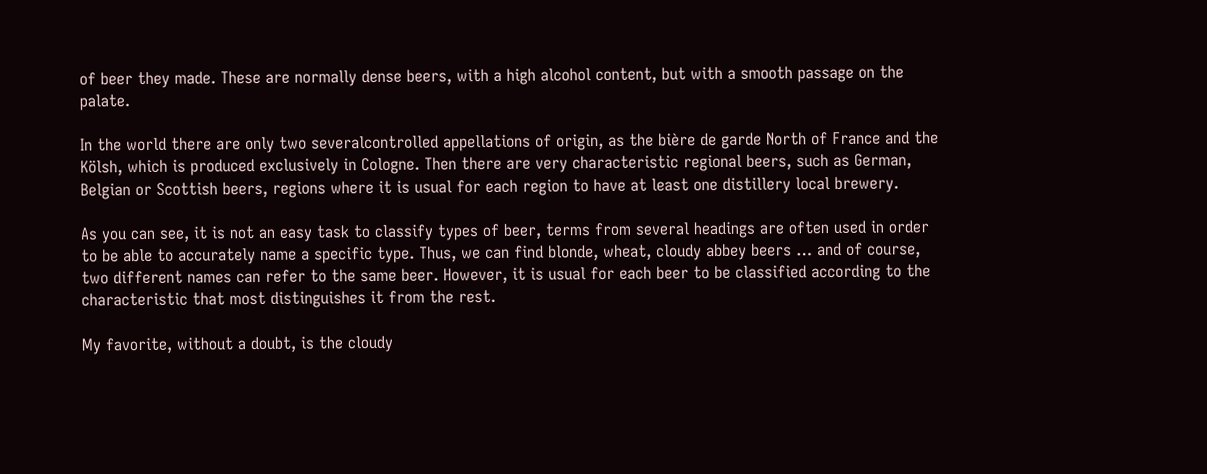of beer they made. These are normally dense beers, with a high alcohol content, but with a smooth passage on the palate.

In the world there are only two severalcontrolled appellations of origin, as the bière de garde North of France and the Kölsh, which is produced exclusively in Cologne. Then there are very characteristic regional beers, such as German, Belgian or Scottish beers, regions where it is usual for each region to have at least one distillery local brewery.

As you can see, it is not an easy task to classify types of beer, terms from several headings are often used in order to be able to accurately name a specific type. Thus, we can find blonde, wheat, cloudy abbey beers … and of course, two different names can refer to the same beer. However, it is usual for each beer to be classified according to the characteristic that most distinguishes it from the rest.

My favorite, without a doubt, is the cloudy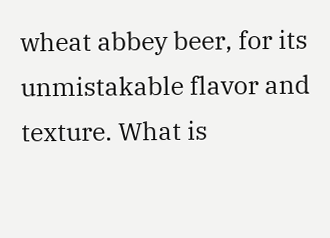wheat abbey beer, for its unmistakable flavor and texture. What is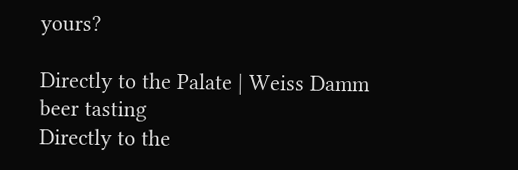yours?

Directly to the Palate | Weiss Damm beer tasting
Directly to the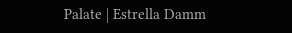Palate | Estrella Damm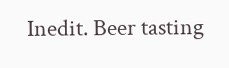Inedit. Beer tasting